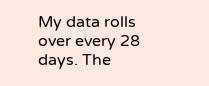My data rolls over every 28 days. The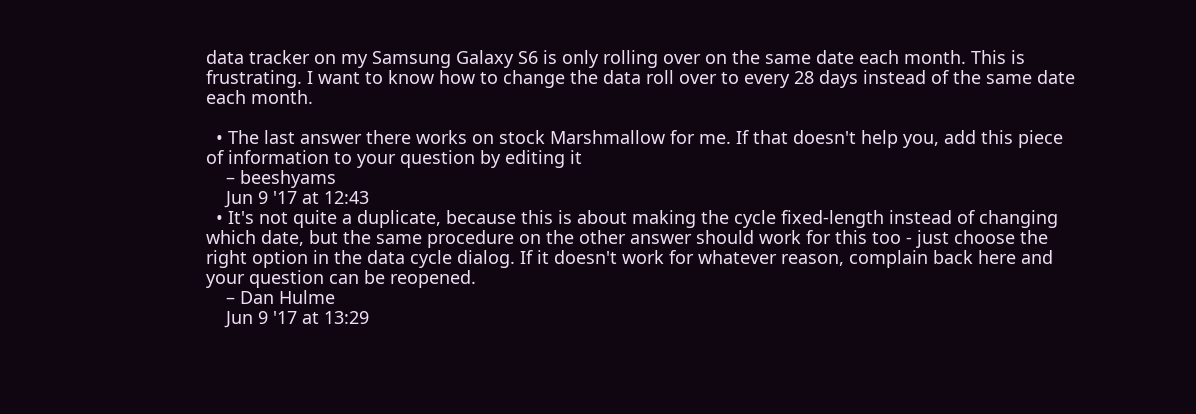data tracker on my Samsung Galaxy S6 is only rolling over on the same date each month. This is frustrating. I want to know how to change the data roll over to every 28 days instead of the same date each month.

  • The last answer there works on stock Marshmallow for me. If that doesn't help you, add this piece of information to your question by editing it
    – beeshyams
    Jun 9 '17 at 12:43
  • It's not quite a duplicate, because this is about making the cycle fixed-length instead of changing which date, but the same procedure on the other answer should work for this too - just choose the right option in the data cycle dialog. If it doesn't work for whatever reason, complain back here and your question can be reopened.
    – Dan Hulme
    Jun 9 '17 at 13:29